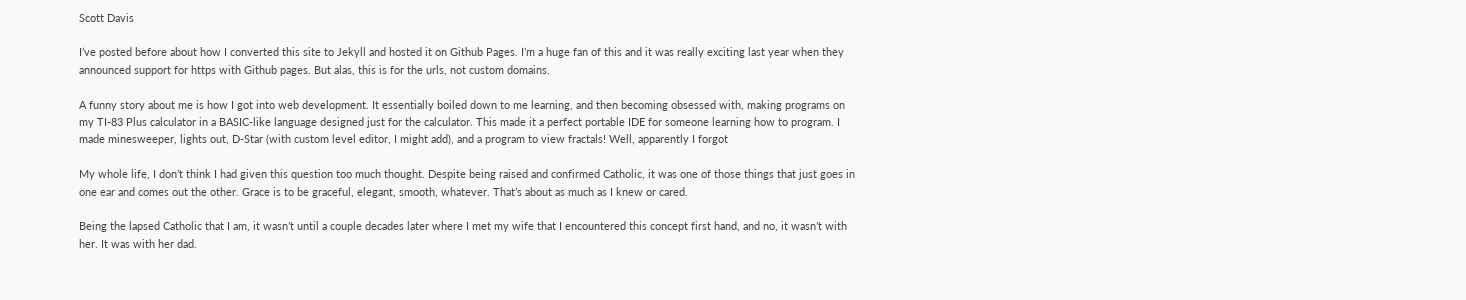Scott Davis

I’ve posted before about how I converted this site to Jekyll and hosted it on Github Pages. I’m a huge fan of this and it was really exciting last year when they announced support for https with Github pages. But alas, this is for the urls, not custom domains.

A funny story about me is how I got into web development. It essentially boiled down to me learning, and then becoming obsessed with, making programs on my TI-83 Plus calculator in a BASIC-like language designed just for the calculator. This made it a perfect portable IDE for someone learning how to program. I made minesweeper, lights out, D-Star (with custom level editor, I might add), and a program to view fractals! Well, apparently I forgot

My whole life, I don’t think I had given this question too much thought. Despite being raised and confirmed Catholic, it was one of those things that just goes in one ear and comes out the other. Grace is to be graceful, elegant, smooth, whatever. That’s about as much as I knew or cared.

Being the lapsed Catholic that I am, it wasn’t until a couple decades later where I met my wife that I encountered this concept first hand, and no, it wasn’t with her. It was with her dad.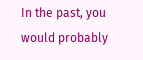In the past, you would probably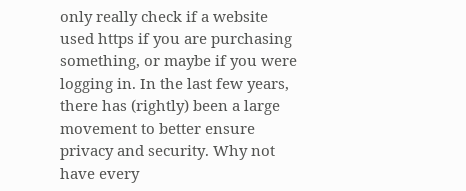only really check if a website used https if you are purchasing something, or maybe if you were logging in. In the last few years, there has (rightly) been a large movement to better ensure privacy and security. Why not have every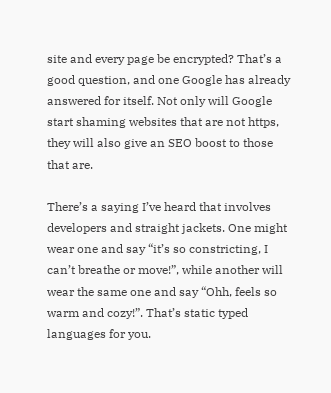site and every page be encrypted? That’s a good question, and one Google has already answered for itself. Not only will Google start shaming websites that are not https, they will also give an SEO boost to those that are.

There’s a saying I’ve heard that involves developers and straight jackets. One might wear one and say “it’s so constricting, I can’t breathe or move!”, while another will wear the same one and say “Ohh, feels so warm and cozy!”. That’s static typed languages for you.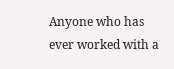Anyone who has ever worked with a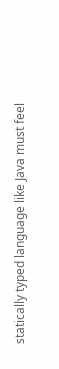statically typed language like Java must feel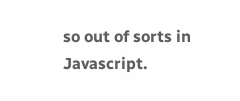so out of sorts in Javascript.